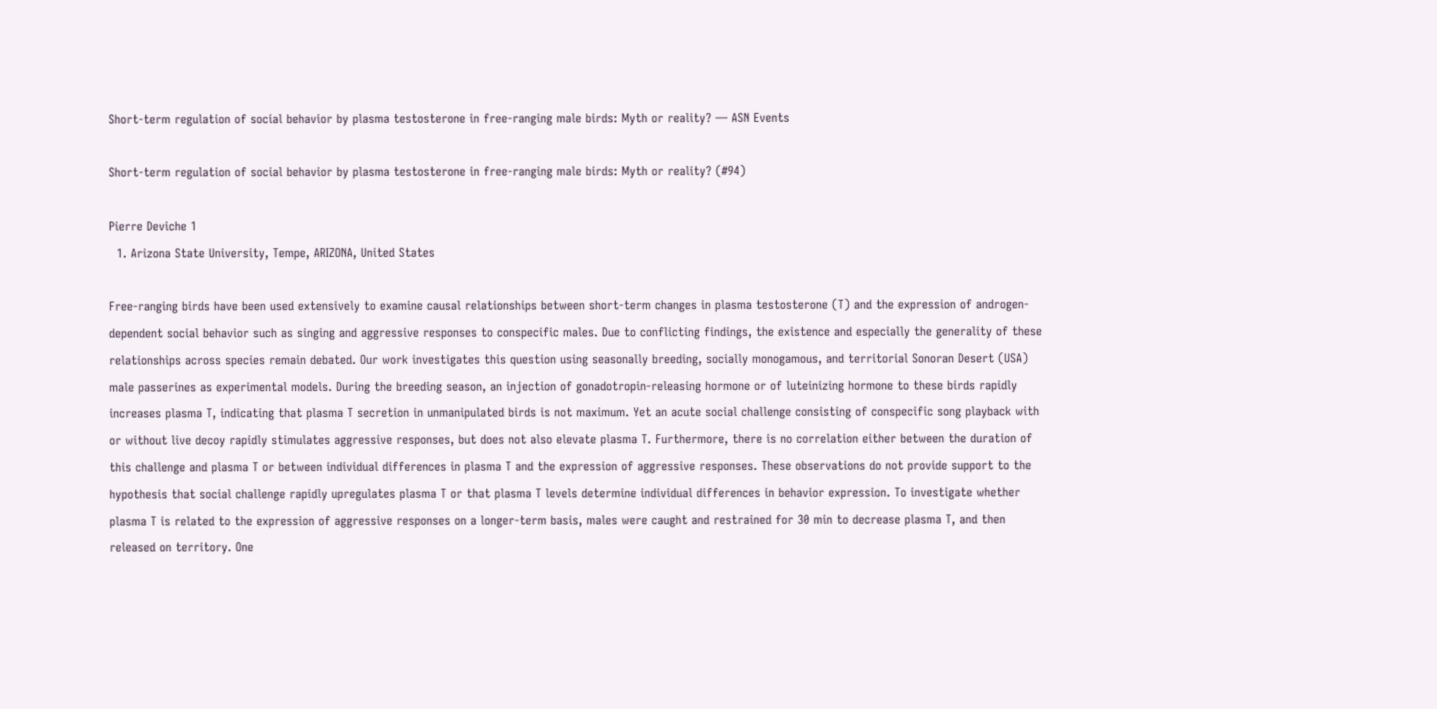Short-term regulation of social behavior by plasma testosterone in free-ranging male birds: Myth or reality? — ASN Events

Short-term regulation of social behavior by plasma testosterone in free-ranging male birds: Myth or reality? (#94)

Pierre Deviche 1
  1. Arizona State University, Tempe, ARIZONA, United States

Free-ranging birds have been used extensively to examine causal relationships between short-term changes in plasma testosterone (T) and the expression of androgen-dependent social behavior such as singing and aggressive responses to conspecific males. Due to conflicting findings, the existence and especially the generality of these relationships across species remain debated. Our work investigates this question using seasonally breeding, socially monogamous, and territorial Sonoran Desert (USA) male passerines as experimental models. During the breeding season, an injection of gonadotropin-releasing hormone or of luteinizing hormone to these birds rapidly increases plasma T, indicating that plasma T secretion in unmanipulated birds is not maximum. Yet an acute social challenge consisting of conspecific song playback with or without live decoy rapidly stimulates aggressive responses, but does not also elevate plasma T. Furthermore, there is no correlation either between the duration of this challenge and plasma T or between individual differences in plasma T and the expression of aggressive responses. These observations do not provide support to the hypothesis that social challenge rapidly upregulates plasma T or that plasma T levels determine individual differences in behavior expression. To investigate whether plasma T is related to the expression of aggressive responses on a longer-term basis, males were caught and restrained for 30 min to decrease plasma T, and then released on territory. One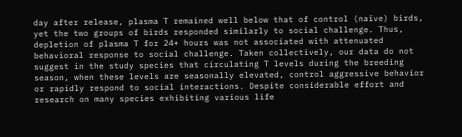day after release, plasma T remained well below that of control (naïve) birds, yet the two groups of birds responded similarly to social challenge. Thus, depletion of plasma T for 24+ hours was not associated with attenuated behavioral response to social challenge. Taken collectively, our data do not suggest in the study species that circulating T levels during the breeding season, when these levels are seasonally elevated, control aggressive behavior or rapidly respond to social interactions. Despite considerable effort and research on many species exhibiting various life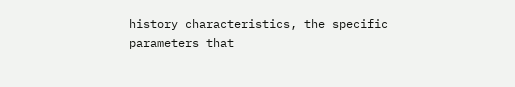history characteristics, the specific parameters that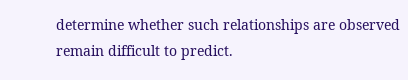determine whether such relationships are observed remain difficult to predict.